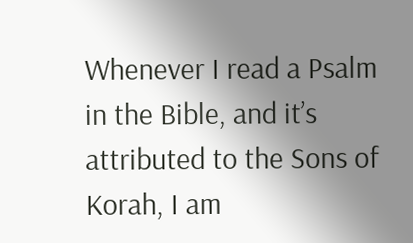Whenever I read a Psalm in the Bible, and it’s attributed to the Sons of Korah, I am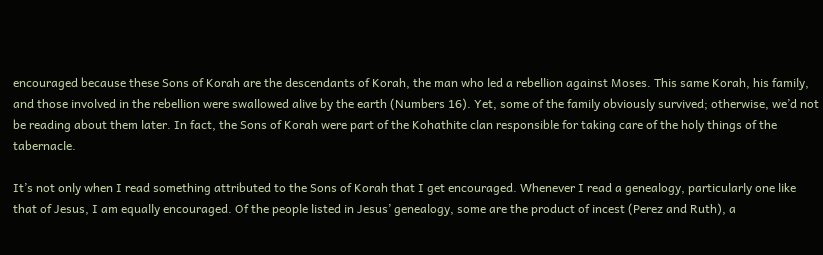encouraged because these Sons of Korah are the descendants of Korah, the man who led a rebellion against Moses. This same Korah, his family, and those involved in the rebellion were swallowed alive by the earth (Numbers 16). Yet, some of the family obviously survived; otherwise, we’d not be reading about them later. In fact, the Sons of Korah were part of the Kohathite clan responsible for taking care of the holy things of the tabernacle.

It’s not only when I read something attributed to the Sons of Korah that I get encouraged. Whenever I read a genealogy, particularly one like that of Jesus, I am equally encouraged. Of the people listed in Jesus’ genealogy, some are the product of incest (Perez and Ruth), a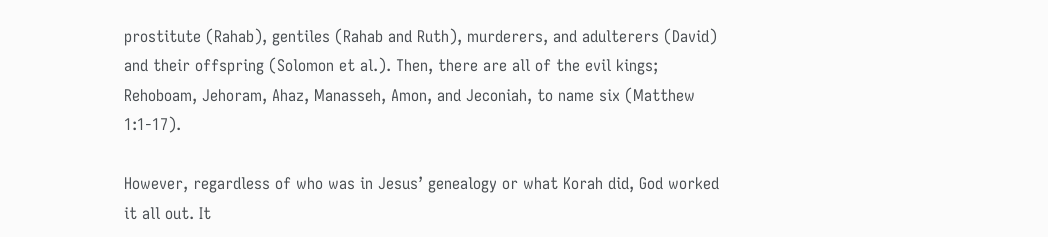prostitute (Rahab), gentiles (Rahab and Ruth), murderers, and adulterers (David) and their offspring (Solomon et al.). Then, there are all of the evil kings; Rehoboam, Jehoram, Ahaz, Manasseh, Amon, and Jeconiah, to name six (Matthew 1:1-17).

However, regardless of who was in Jesus’ genealogy or what Korah did, God worked it all out. It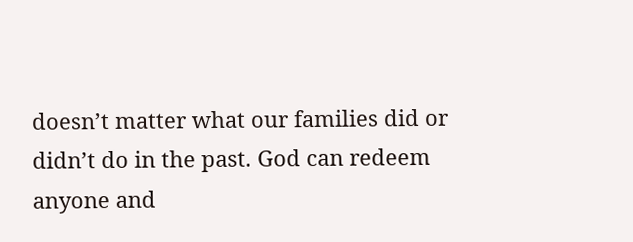doesn’t matter what our families did or didn’t do in the past. God can redeem anyone and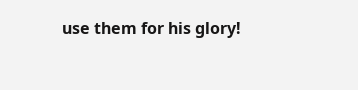use them for his glory!